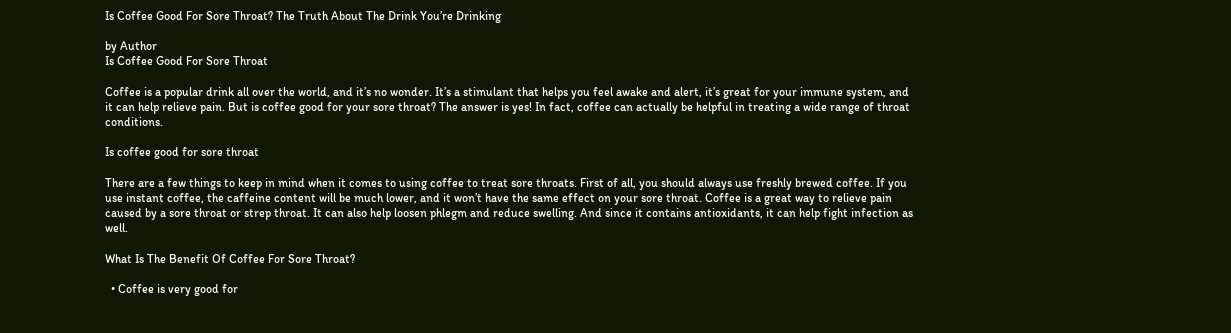Is Coffee Good For Sore Throat? The Truth About The Drink You’re Drinking

by Author
Is Coffee Good For Sore Throat

Coffee is a popular drink all over the world, and it’s no wonder. It’s a stimulant that helps you feel awake and alert, it’s great for your immune system, and it can help relieve pain. But is coffee good for your sore throat? The answer is yes! In fact, coffee can actually be helpful in treating a wide range of throat conditions.

Is coffee good for sore throat

There are a few things to keep in mind when it comes to using coffee to treat sore throats. First of all, you should always use freshly brewed coffee. If you use instant coffee, the caffeine content will be much lower, and it won’t have the same effect on your sore throat. Coffee is a great way to relieve pain caused by a sore throat or strep throat. It can also help loosen phlegm and reduce swelling. And since it contains antioxidants, it can help fight infection as well.

What Is The Benefit Of Coffee For Sore Throat?

  • Coffee is very good for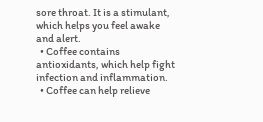sore throat. It is a stimulant, which helps you feel awake and alert.
  • Coffee contains antioxidants, which help fight infection and inflammation.
  • Coffee can help relieve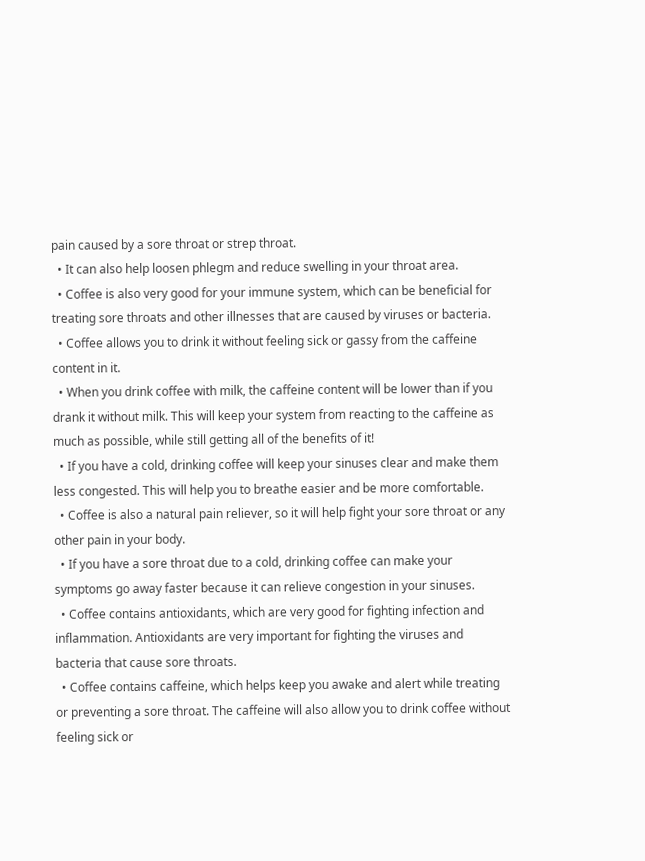pain caused by a sore throat or strep throat.
  • It can also help loosen phlegm and reduce swelling in your throat area.
  • Coffee is also very good for your immune system, which can be beneficial for treating sore throats and other illnesses that are caused by viruses or bacteria.
  • Coffee allows you to drink it without feeling sick or gassy from the caffeine content in it.
  • When you drink coffee with milk, the caffeine content will be lower than if you drank it without milk. This will keep your system from reacting to the caffeine as much as possible, while still getting all of the benefits of it!
  • If you have a cold, drinking coffee will keep your sinuses clear and make them less congested. This will help you to breathe easier and be more comfortable.
  • Coffee is also a natural pain reliever, so it will help fight your sore throat or any other pain in your body.
  • If you have a sore throat due to a cold, drinking coffee can make your symptoms go away faster because it can relieve congestion in your sinuses.
  • Coffee contains antioxidants, which are very good for fighting infection and inflammation. Antioxidants are very important for fighting the viruses and bacteria that cause sore throats.
  • Coffee contains caffeine, which helps keep you awake and alert while treating or preventing a sore throat. The caffeine will also allow you to drink coffee without feeling sick or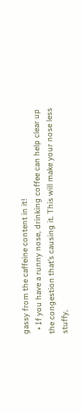gassy from the caffeine content in it!
  • If you have a runny nose, drinking coffee can help clear up the congestion that’s causing it. This will make your nose less stuffy,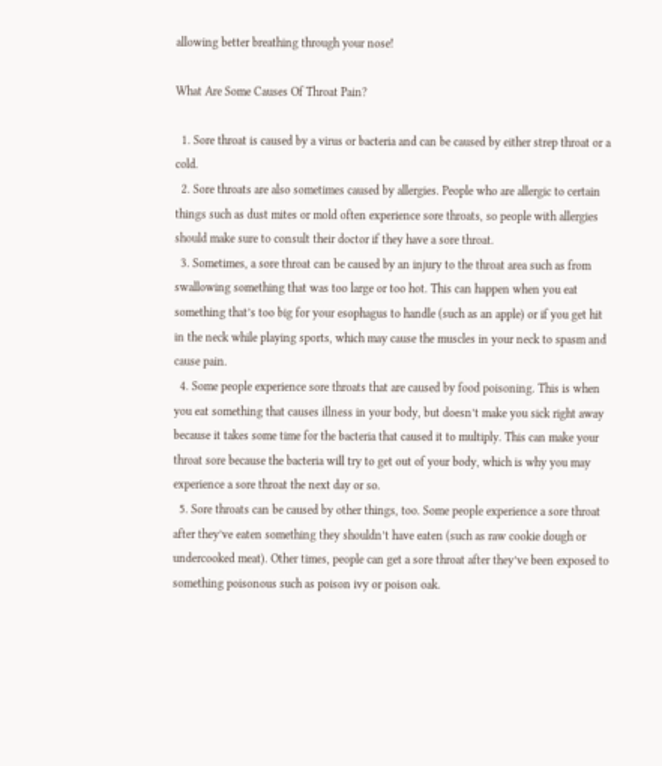allowing better breathing through your nose!

What Are Some Causes Of Throat Pain?

  1. Sore throat is caused by a virus or bacteria and can be caused by either strep throat or a cold.
  2. Sore throats are also sometimes caused by allergies. People who are allergic to certain things such as dust mites or mold often experience sore throats, so people with allergies should make sure to consult their doctor if they have a sore throat.
  3. Sometimes, a sore throat can be caused by an injury to the throat area such as from swallowing something that was too large or too hot. This can happen when you eat something that’s too big for your esophagus to handle (such as an apple) or if you get hit in the neck while playing sports, which may cause the muscles in your neck to spasm and cause pain.
  4. Some people experience sore throats that are caused by food poisoning. This is when you eat something that causes illness in your body, but doesn’t make you sick right away because it takes some time for the bacteria that caused it to multiply. This can make your throat sore because the bacteria will try to get out of your body, which is why you may experience a sore throat the next day or so.
  5. Sore throats can be caused by other things, too. Some people experience a sore throat after they’ve eaten something they shouldn’t have eaten (such as raw cookie dough or undercooked meat). Other times, people can get a sore throat after they’ve been exposed to something poisonous such as poison ivy or poison oak.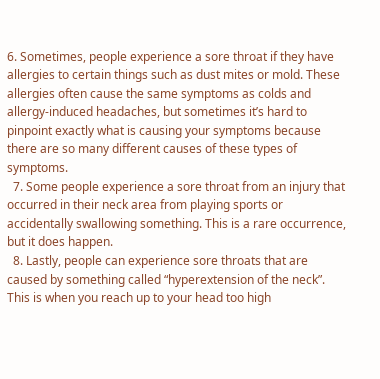6. Sometimes, people experience a sore throat if they have allergies to certain things such as dust mites or mold. These allergies often cause the same symptoms as colds and allergy-induced headaches, but sometimes it’s hard to pinpoint exactly what is causing your symptoms because there are so many different causes of these types of symptoms.
  7. Some people experience a sore throat from an injury that occurred in their neck area from playing sports or accidentally swallowing something. This is a rare occurrence, but it does happen.
  8. Lastly, people can experience sore throats that are caused by something called “hyperextension of the neck”. This is when you reach up to your head too high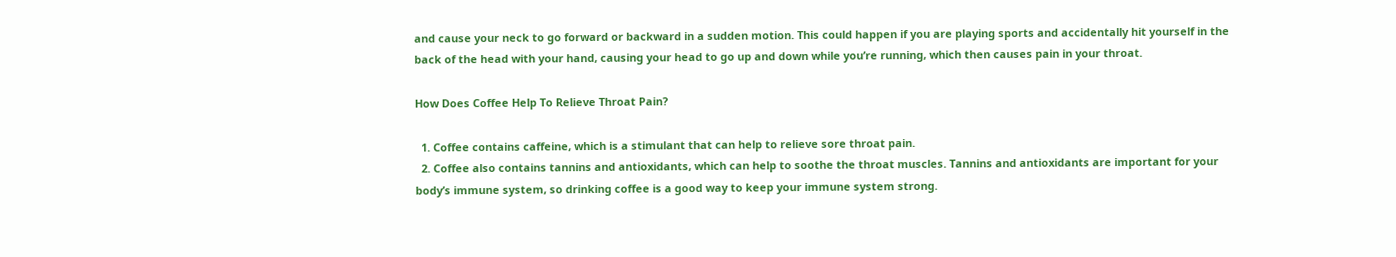and cause your neck to go forward or backward in a sudden motion. This could happen if you are playing sports and accidentally hit yourself in the back of the head with your hand, causing your head to go up and down while you’re running, which then causes pain in your throat.

How Does Coffee Help To Relieve Throat Pain?

  1. Coffee contains caffeine, which is a stimulant that can help to relieve sore throat pain.
  2. Coffee also contains tannins and antioxidants, which can help to soothe the throat muscles. Tannins and antioxidants are important for your body’s immune system, so drinking coffee is a good way to keep your immune system strong.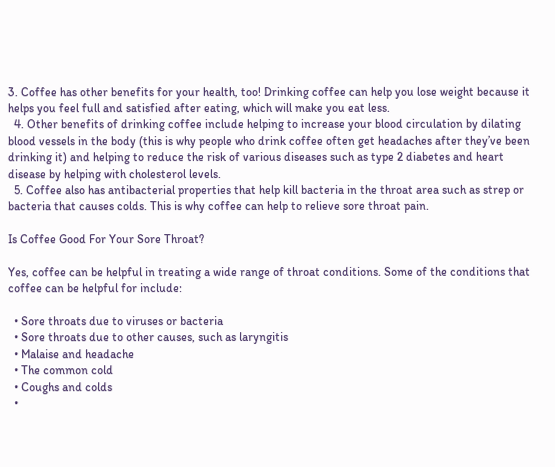3. Coffee has other benefits for your health, too! Drinking coffee can help you lose weight because it helps you feel full and satisfied after eating, which will make you eat less.
  4. Other benefits of drinking coffee include helping to increase your blood circulation by dilating blood vessels in the body (this is why people who drink coffee often get headaches after they’ve been drinking it) and helping to reduce the risk of various diseases such as type 2 diabetes and heart disease by helping with cholesterol levels.
  5. Coffee also has antibacterial properties that help kill bacteria in the throat area such as strep or bacteria that causes colds. This is why coffee can help to relieve sore throat pain.

Is Coffee Good For Your Sore Throat?

Yes, coffee can be helpful in treating a wide range of throat conditions. Some of the conditions that coffee can be helpful for include:

  • Sore throats due to viruses or bacteria
  • Sore throats due to other causes, such as laryngitis
  • Malaise and headache
  • The common cold
  • Coughs and colds
  •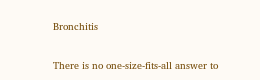Bronchitis


There is no one-size-fits-all answer to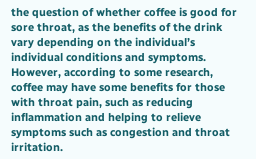the question of whether coffee is good for sore throat, as the benefits of the drink vary depending on the individual’s individual conditions and symptoms. However, according to some research, coffee may have some benefits for those with throat pain, such as reducing inflammation and helping to relieve symptoms such as congestion and throat irritation.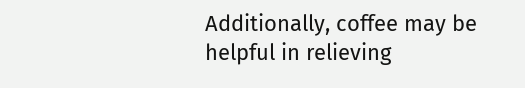Additionally, coffee may be helpful in relieving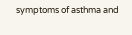symptoms of asthma and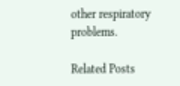other respiratory problems.

Related Posts